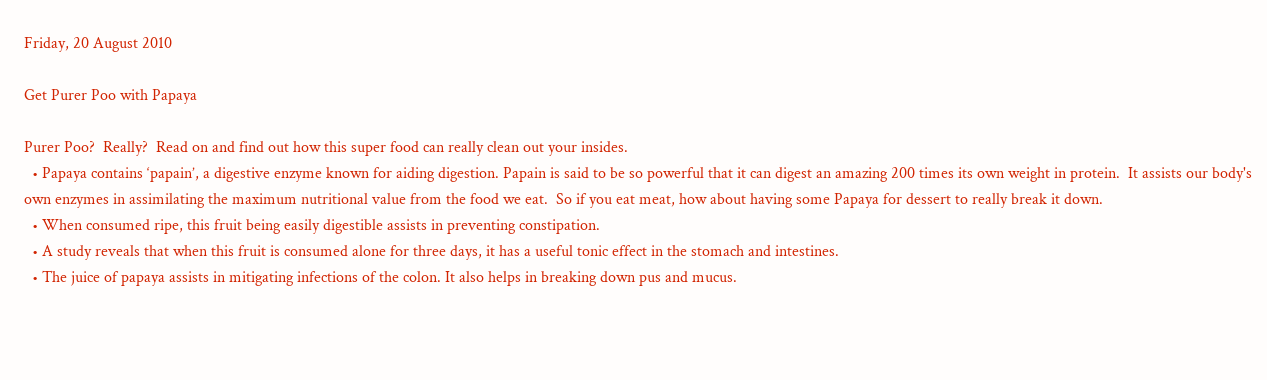Friday, 20 August 2010

Get Purer Poo with Papaya

Purer Poo?  Really?  Read on and find out how this super food can really clean out your insides.
  • Papaya contains ‘papain’, a digestive enzyme known for aiding digestion. Papain is said to be so powerful that it can digest an amazing 200 times its own weight in protein.  It assists our body's own enzymes in assimilating the maximum nutritional value from the food we eat.  So if you eat meat, how about having some Papaya for dessert to really break it down.
  • When consumed ripe, this fruit being easily digestible assists in preventing constipation.
  • A study reveals that when this fruit is consumed alone for three days, it has a useful tonic effect in the stomach and intestines.
  • The juice of papaya assists in mitigating infections of the colon. It also helps in breaking down pus and mucus.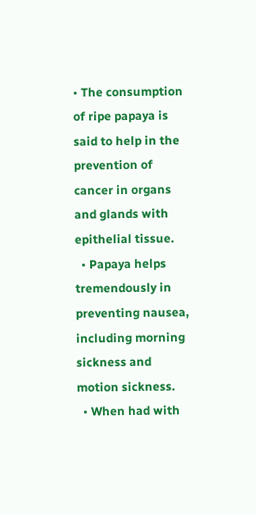• The consumption of ripe papaya is said to help in the prevention of cancer in organs and glands with epithelial tissue.
  • Papaya helps tremendously in preventing nausea, including morning sickness and motion sickness.
  • When had with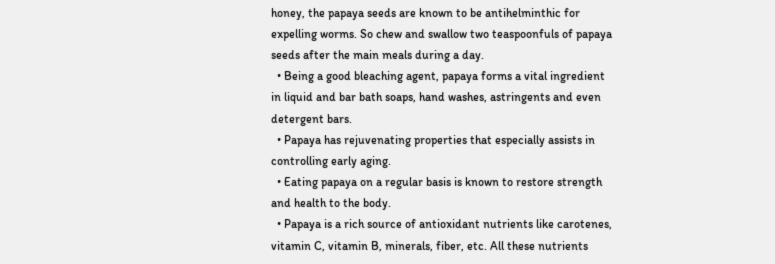honey, the papaya seeds are known to be antihelminthic for expelling worms. So chew and swallow two teaspoonfuls of papaya seeds after the main meals during a day.
  • Being a good bleaching agent, papaya forms a vital ingredient in liquid and bar bath soaps, hand washes, astringents and even detergent bars.
  • Papaya has rejuvenating properties that especially assists in controlling early aging.
  • Eating papaya on a regular basis is known to restore strength and health to the body.
  • Papaya is a rich source of antioxidant nutrients like carotenes, vitamin C, vitamin B, minerals, fiber, etc. All these nutrients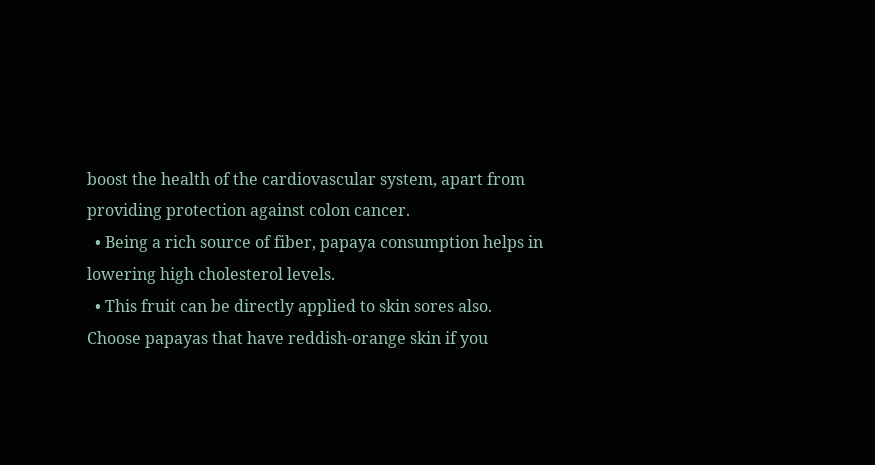boost the health of the cardiovascular system, apart from providing protection against colon cancer.
  • Being a rich source of fiber, papaya consumption helps in lowering high cholesterol levels.
  • This fruit can be directly applied to skin sores also.
Choose papayas that have reddish-orange skin if you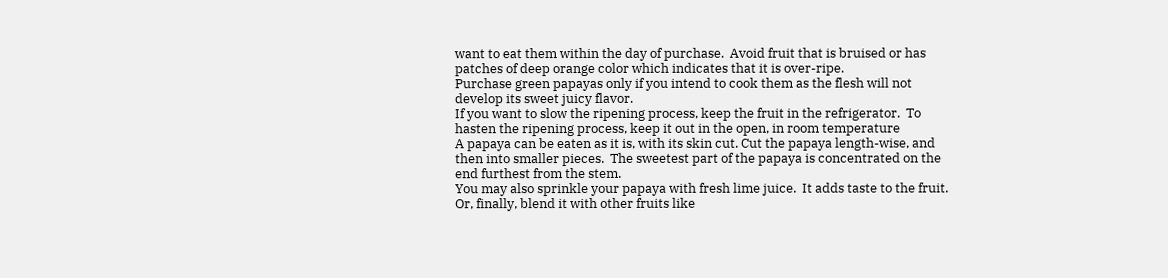want to eat them within the day of purchase.  Avoid fruit that is bruised or has patches of deep orange color which indicates that it is over-ripe.
Purchase green papayas only if you intend to cook them as the flesh will not develop its sweet juicy flavor.
If you want to slow the ripening process, keep the fruit in the refrigerator.  To hasten the ripening process, keep it out in the open, in room temperature
A papaya can be eaten as it is, with its skin cut. Cut the papaya length-wise, and then into smaller pieces.  The sweetest part of the papaya is concentrated on the end furthest from the stem.
You may also sprinkle your papaya with fresh lime juice.  It adds taste to the fruit.
Or, finally, blend it with other fruits like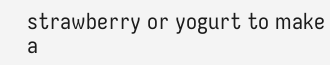strawberry or yogurt to make a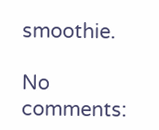smoothie.

No comments: